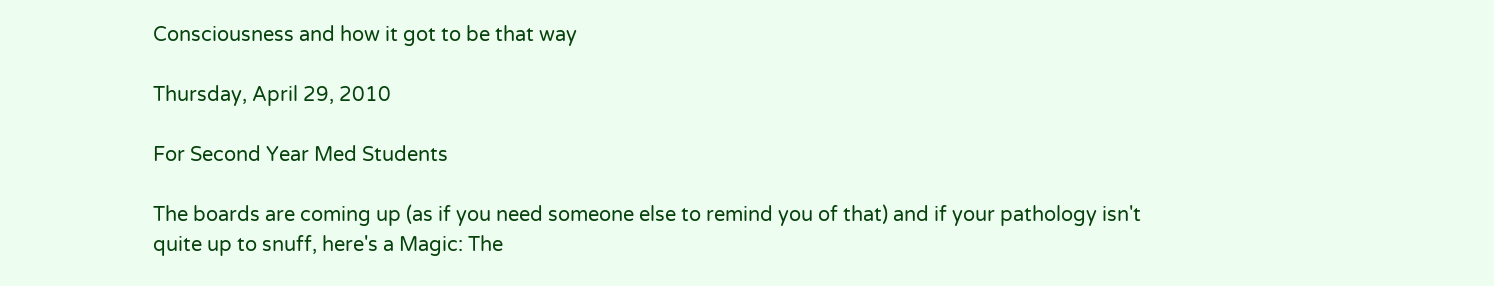Consciousness and how it got to be that way

Thursday, April 29, 2010

For Second Year Med Students

The boards are coming up (as if you need someone else to remind you of that) and if your pathology isn't quite up to snuff, here's a Magic: The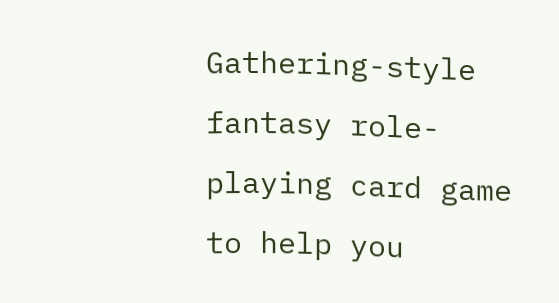Gathering-style fantasy role-playing card game to help you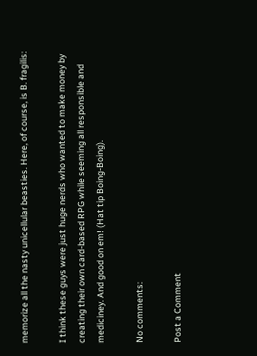memorize all the nasty unicellular beasties. Here, of course, is B. fragilis:

I think these guys were just huge nerds who wanted to make money by creating their own card-based RPG while seeming all responsible and mediciney. And good on em! (Hat tip Boing-Boing).

No comments:

Post a Comment